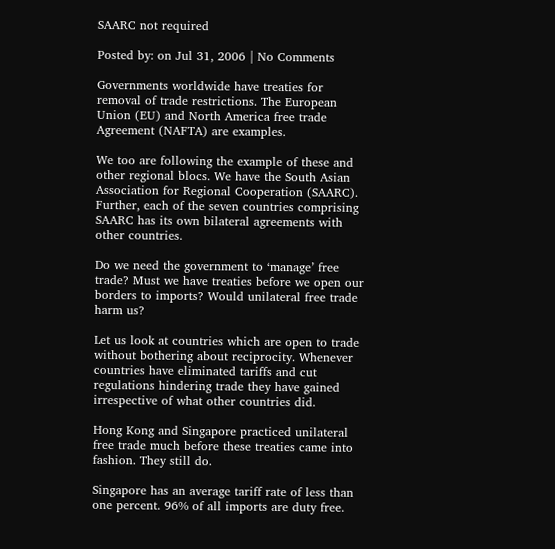SAARC not required

Posted by: on Jul 31, 2006 | No Comments

Governments worldwide have treaties for removal of trade restrictions. The European Union (EU) and North America free trade Agreement (NAFTA) are examples.

We too are following the example of these and other regional blocs. We have the South Asian Association for Regional Cooperation (SAARC). Further, each of the seven countries comprising SAARC has its own bilateral agreements with other countries.

Do we need the government to ‘manage’ free trade? Must we have treaties before we open our borders to imports? Would unilateral free trade harm us?

Let us look at countries which are open to trade without bothering about reciprocity. Whenever countries have eliminated tariffs and cut regulations hindering trade they have gained irrespective of what other countries did.

Hong Kong and Singapore practiced unilateral free trade much before these treaties came into fashion. They still do.

Singapore has an average tariff rate of less than one percent. 96% of all imports are duty free.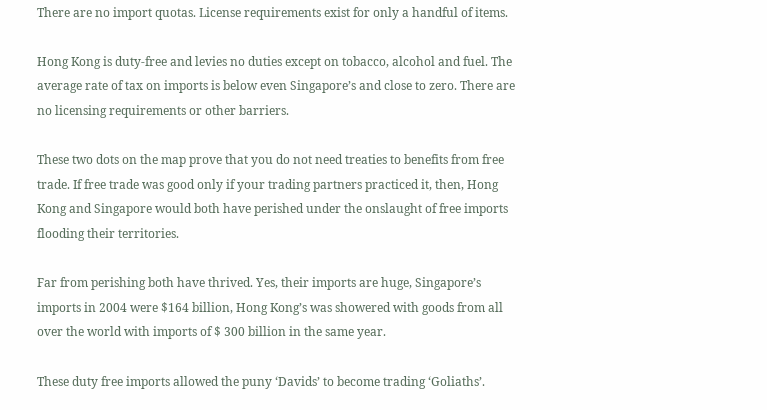There are no import quotas. License requirements exist for only a handful of items.

Hong Kong is duty-free and levies no duties except on tobacco, alcohol and fuel. The average rate of tax on imports is below even Singapore’s and close to zero. There are no licensing requirements or other barriers.

These two dots on the map prove that you do not need treaties to benefits from free trade. If free trade was good only if your trading partners practiced it, then, Hong Kong and Singapore would both have perished under the onslaught of free imports flooding their territories.

Far from perishing both have thrived. Yes, their imports are huge, Singapore’s imports in 2004 were $164 billion, Hong Kong’s was showered with goods from all over the world with imports of $ 300 billion in the same year.

These duty free imports allowed the puny ‘Davids’ to become trading ‘Goliaths’.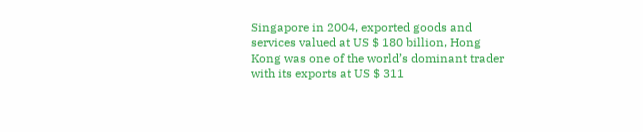Singapore in 2004, exported goods and services valued at US $ 180 billion, Hong Kong was one of the world’s dominant trader with its exports at US $ 311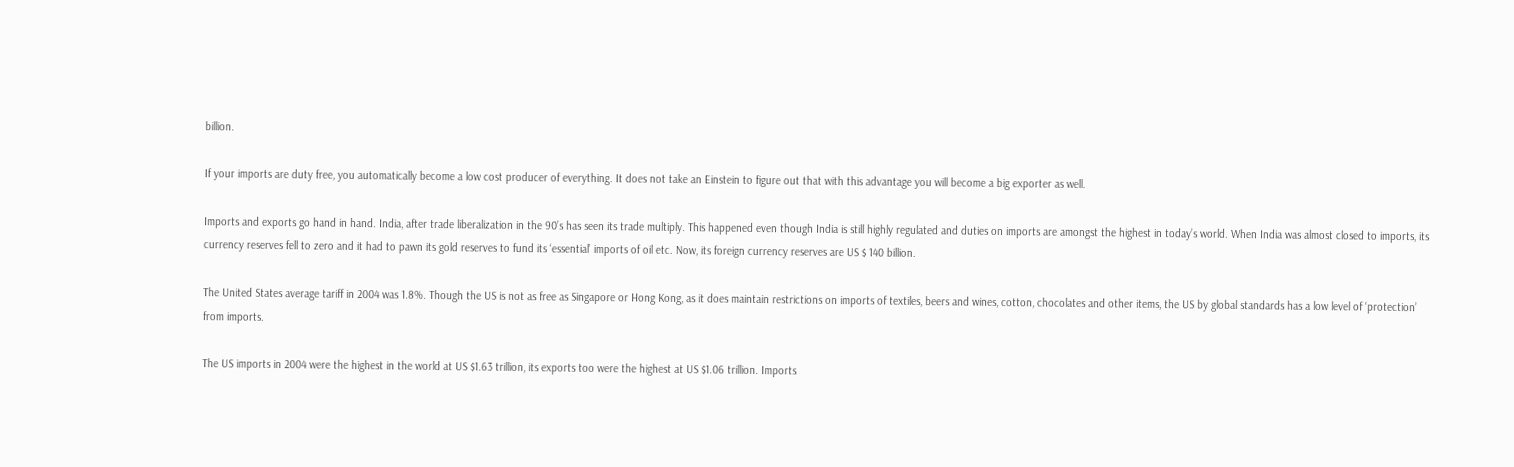billion.

If your imports are duty free, you automatically become a low cost producer of everything. It does not take an Einstein to figure out that with this advantage you will become a big exporter as well.

Imports and exports go hand in hand. India, after trade liberalization in the 90’s has seen its trade multiply. This happened even though India is still highly regulated and duties on imports are amongst the highest in today’s world. When India was almost closed to imports, its currency reserves fell to zero and it had to pawn its gold reserves to fund its ‘essential’ imports of oil etc. Now, its foreign currency reserves are US $ 140 billion.

The United States average tariff in 2004 was 1.8%. Though the US is not as free as Singapore or Hong Kong, as it does maintain restrictions on imports of textiles, beers and wines, cotton, chocolates and other items, the US by global standards has a low level of ‘protection’ from imports.

The US imports in 2004 were the highest in the world at US $1.63 trillion, its exports too were the highest at US $1.06 trillion. Imports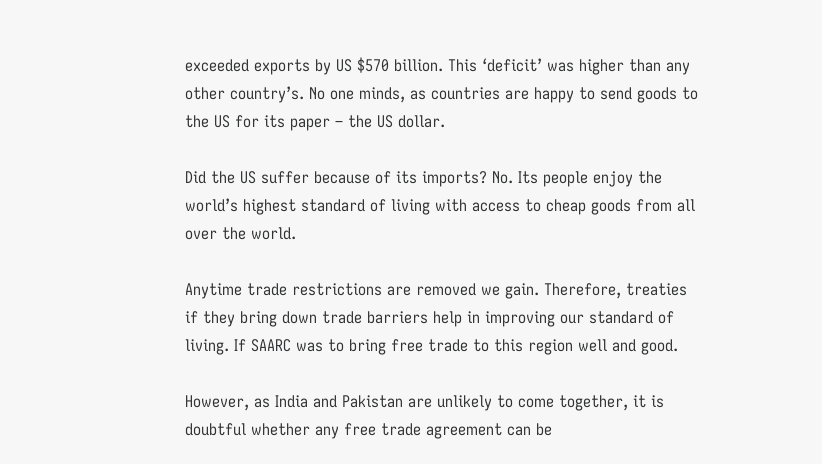exceeded exports by US $570 billion. This ‘deficit’ was higher than any other country’s. No one minds, as countries are happy to send goods to the US for its paper – the US dollar.

Did the US suffer because of its imports? No. Its people enjoy the world’s highest standard of living with access to cheap goods from all over the world.

Anytime trade restrictions are removed we gain. Therefore, treaties if they bring down trade barriers help in improving our standard of living. If SAARC was to bring free trade to this region well and good.

However, as India and Pakistan are unlikely to come together, it is doubtful whether any free trade agreement can be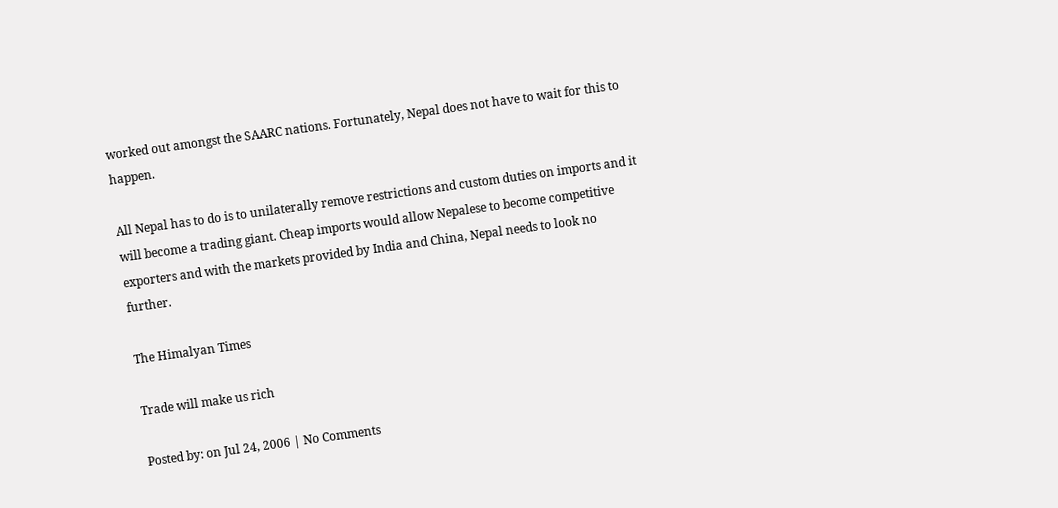worked out amongst the SAARC nations. Fortunately, Nepal does not have to wait for this to happen.

All Nepal has to do is to unilaterally remove restrictions and custom duties on imports and it will become a trading giant. Cheap imports would allow Nepalese to become competitive exporters and with the markets provided by India and China, Nepal needs to look no further.

The Himalyan Times

Trade will make us rich

Posted by: on Jul 24, 2006 | No Comments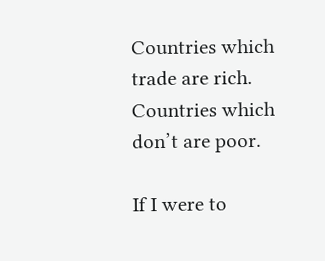Countries which trade are rich. Countries which don’t are poor.

If I were to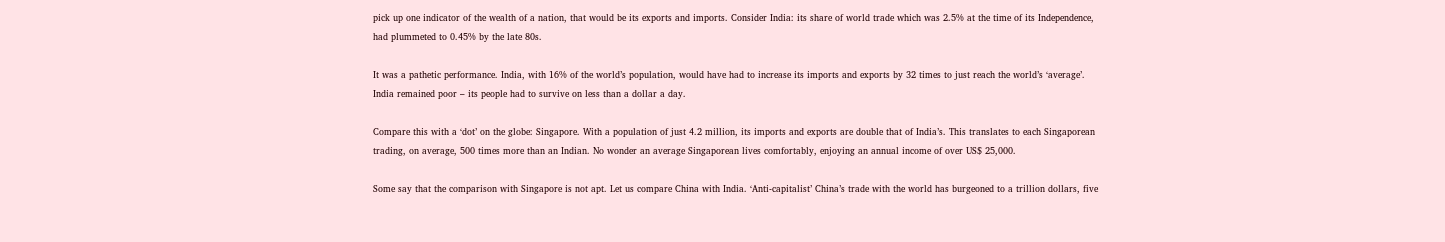pick up one indicator of the wealth of a nation, that would be its exports and imports. Consider India: its share of world trade which was 2.5% at the time of its Independence, had plummeted to 0.45% by the late 80s.

It was a pathetic performance. India, with 16% of the world’s population, would have had to increase its imports and exports by 32 times to just reach the world’s ‘average’. India remained poor – its people had to survive on less than a dollar a day.

Compare this with a ‘dot’ on the globe: Singapore. With a population of just 4.2 million, its imports and exports are double that of India’s. This translates to each Singaporean trading, on average, 500 times more than an Indian. No wonder an average Singaporean lives comfortably, enjoying an annual income of over US$ 25,000.

Some say that the comparison with Singapore is not apt. Let us compare China with India. ‘Anti-capitalist’ China’s trade with the world has burgeoned to a trillion dollars, five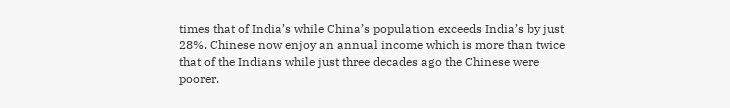times that of India’s while China’s population exceeds India’s by just 28%. Chinese now enjoy an annual income which is more than twice that of the Indians while just three decades ago the Chinese were poorer.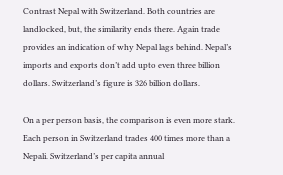Contrast Nepal with Switzerland. Both countries are landlocked, but, the similarity ends there. Again trade provides an indication of why Nepal lags behind. Nepal’s imports and exports don’t add upto even three billion dollars. Switzerland’s figure is 326 billion dollars.

On a per person basis, the comparison is even more stark. Each person in Switzerland trades 400 times more than a Nepali. Switzerland’s per capita annual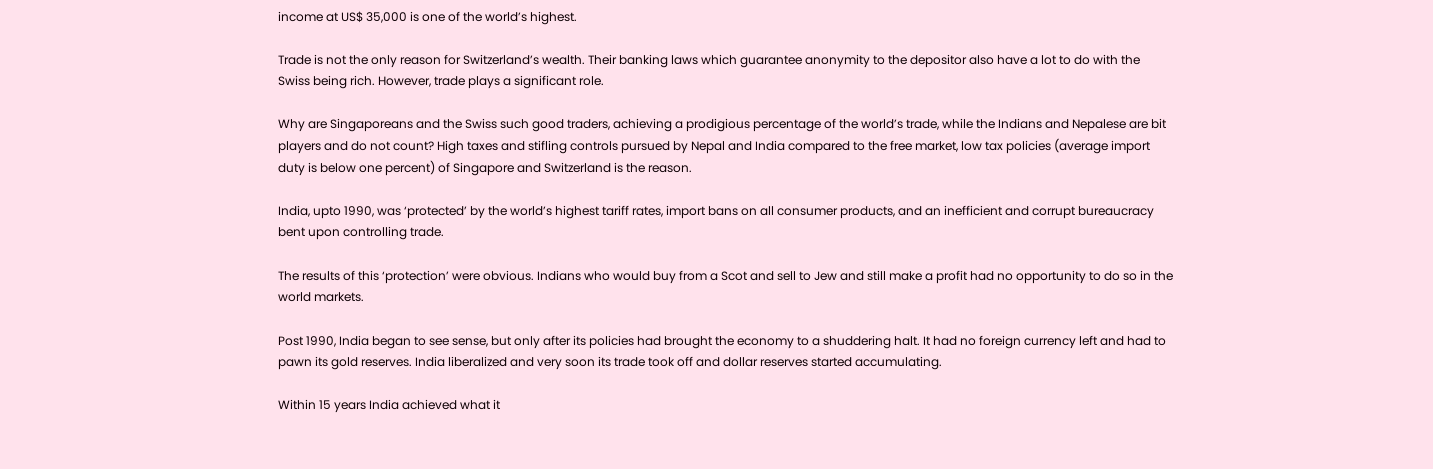income at US$ 35,000 is one of the world’s highest.

Trade is not the only reason for Switzerland’s wealth. Their banking laws which guarantee anonymity to the depositor also have a lot to do with the Swiss being rich. However, trade plays a significant role.

Why are Singaporeans and the Swiss such good traders, achieving a prodigious percentage of the world’s trade, while the Indians and Nepalese are bit players and do not count? High taxes and stifling controls pursued by Nepal and India compared to the free market, low tax policies (average import duty is below one percent) of Singapore and Switzerland is the reason.

India, upto 1990, was ‘protected’ by the world’s highest tariff rates, import bans on all consumer products, and an inefficient and corrupt bureaucracy bent upon controlling trade.

The results of this ‘protection’ were obvious. Indians who would buy from a Scot and sell to Jew and still make a profit had no opportunity to do so in the world markets.

Post 1990, India began to see sense, but only after its policies had brought the economy to a shuddering halt. It had no foreign currency left and had to pawn its gold reserves. India liberalized and very soon its trade took off and dollar reserves started accumulating.

Within 15 years India achieved what it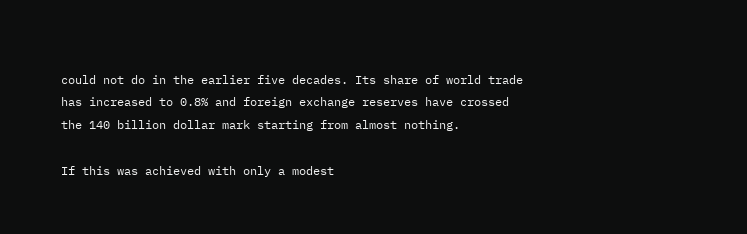could not do in the earlier five decades. Its share of world trade has increased to 0.8% and foreign exchange reserves have crossed the 140 billion dollar mark starting from almost nothing.

If this was achieved with only a modest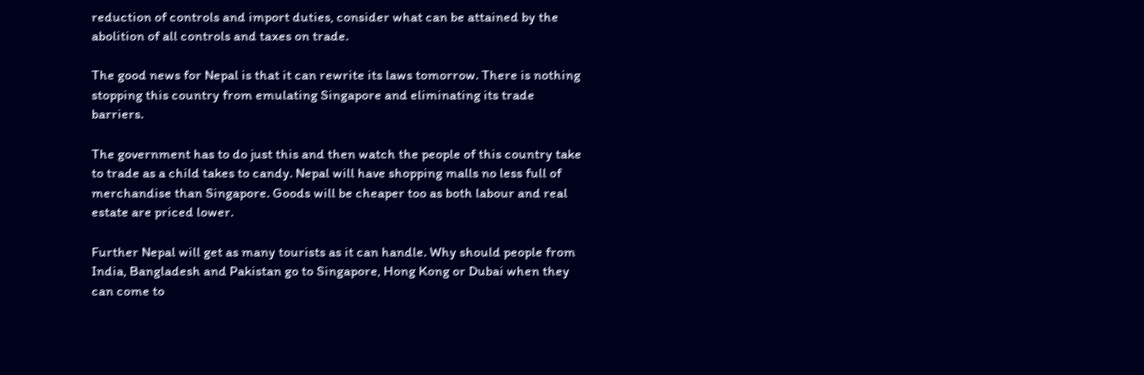reduction of controls and import duties, consider what can be attained by the abolition of all controls and taxes on trade.

The good news for Nepal is that it can rewrite its laws tomorrow. There is nothing stopping this country from emulating Singapore and eliminating its trade barriers.

The government has to do just this and then watch the people of this country take to trade as a child takes to candy. Nepal will have shopping malls no less full of merchandise than Singapore. Goods will be cheaper too as both labour and real estate are priced lower.

Further Nepal will get as many tourists as it can handle. Why should people from India, Bangladesh and Pakistan go to Singapore, Hong Kong or Dubai when they can come to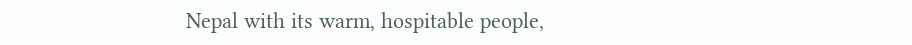Nepal with its warm, hospitable people,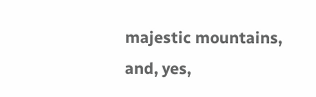majestic mountains, and, yes,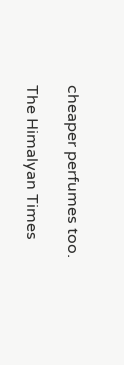cheaper perfumes too.

The Himalyan Times